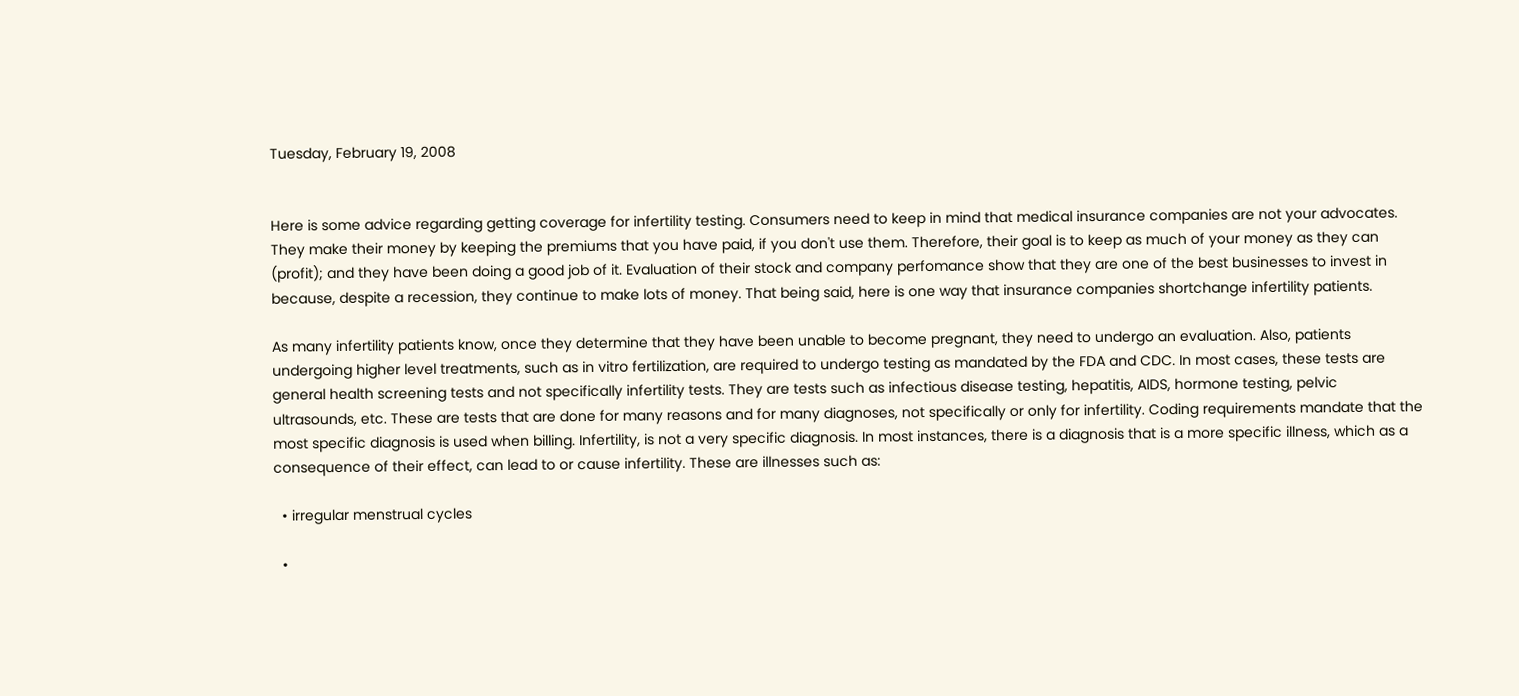Tuesday, February 19, 2008


Here is some advice regarding getting coverage for infertility testing. Consumers need to keep in mind that medical insurance companies are not your advocates. They make their money by keeping the premiums that you have paid, if you don't use them. Therefore, their goal is to keep as much of your money as they can (profit); and they have been doing a good job of it. Evaluation of their stock and company perfomance show that they are one of the best businesses to invest in because, despite a recession, they continue to make lots of money. That being said, here is one way that insurance companies shortchange infertility patients.

As many infertility patients know, once they determine that they have been unable to become pregnant, they need to undergo an evaluation. Also, patients undergoing higher level treatments, such as in vitro fertilization, are required to undergo testing as mandated by the FDA and CDC. In most cases, these tests are general health screening tests and not specifically infertility tests. They are tests such as infectious disease testing, hepatitis, AIDS, hormone testing, pelvic ultrasounds, etc. These are tests that are done for many reasons and for many diagnoses, not specifically or only for infertility. Coding requirements mandate that the most specific diagnosis is used when billing. Infertility, is not a very specific diagnosis. In most instances, there is a diagnosis that is a more specific illness, which as a consequence of their effect, can lead to or cause infertility. These are illnesses such as:

  • irregular menstrual cycles

  •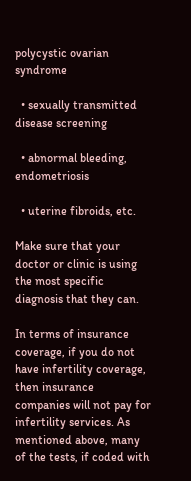polycystic ovarian syndrome

  • sexually transmitted disease screening

  • abnormal bleeding, endometriosis

  • uterine fibroids, etc.

Make sure that your doctor or clinic is using the most specific diagnosis that they can.

In terms of insurance coverage, if you do not have infertility coverage, then insurance companies will not pay for infertility services. As mentioned above, many of the tests, if coded with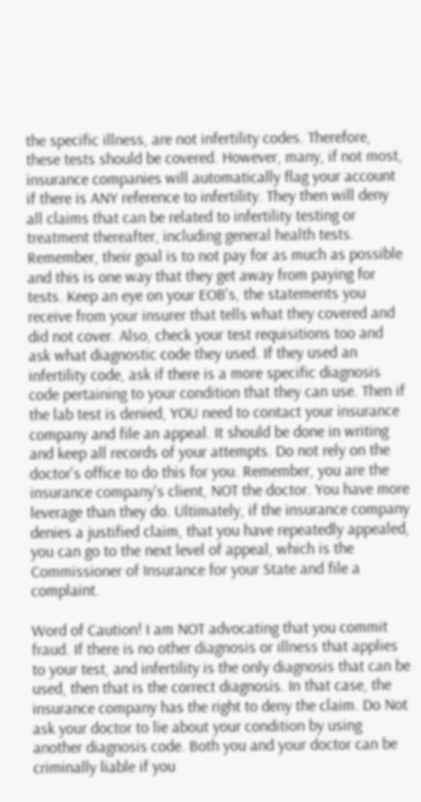the specific illness, are not infertility codes. Therefore, these tests should be covered. However, many, if not most, insurance companies will automatically flag your account if there is ANY reference to infertility. They then will deny all claims that can be related to infertility testing or treatment thereafter, including general health tests. Remember, their goal is to not pay for as much as possible and this is one way that they get away from paying for tests. Keep an eye on your EOB's, the statements you receive from your insurer that tells what they covered and did not cover. Also, check your test requisitions too and ask what diagnostic code they used. If they used an infertility code, ask if there is a more specific diagnosis code pertaining to your condition that they can use. Then if the lab test is denied, YOU need to contact your insurance company and file an appeal. It should be done in writing and keep all records of your attempts. Do not rely on the doctor's office to do this for you. Remember, you are the insurance company's client, NOT the doctor. You have more leverage than they do. Ultimately, if the insurance company denies a justified claim, that you have repeatedly appealed, you can go to the next level of appeal, which is the Commissioner of Insurance for your State and file a complaint.

Word of Caution! I am NOT advocating that you commit fraud. If there is no other diagnosis or illness that applies to your test, and infertility is the only diagnosis that can be used, then that is the correct diagnosis. In that case, the insurance company has the right to deny the claim. Do Not ask your doctor to lie about your condition by using another diagnosis code. Both you and your doctor can be criminally liable if you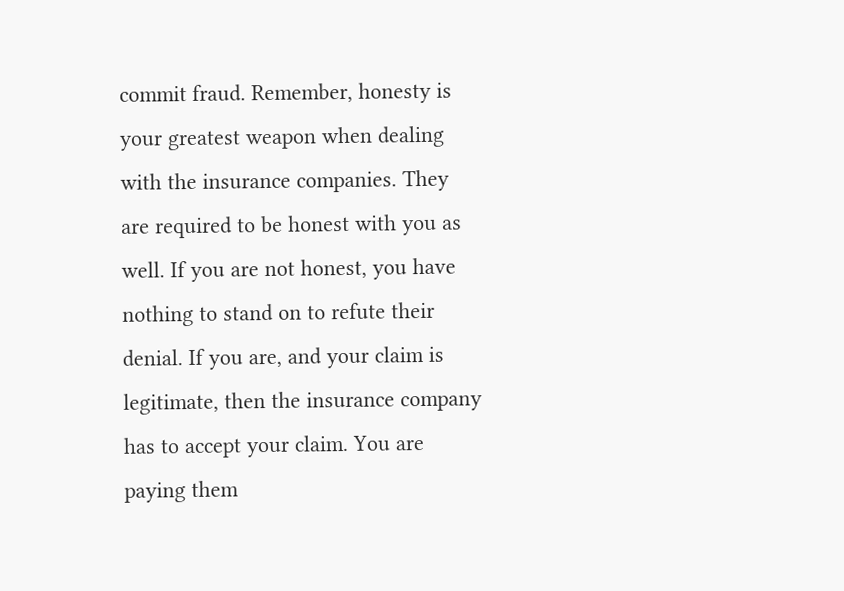commit fraud. Remember, honesty is your greatest weapon when dealing with the insurance companies. They are required to be honest with you as well. If you are not honest, you have nothing to stand on to refute their denial. If you are, and your claim is legitimate, then the insurance company has to accept your claim. You are paying them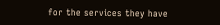for the services they have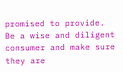promised to provide. Be a wise and diligent consumer and make sure they are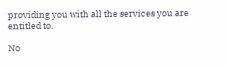providing you with all the services you are entitled to.

No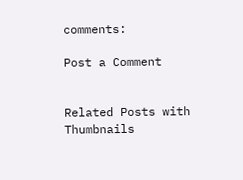comments:

Post a Comment


Related Posts with Thumbnails